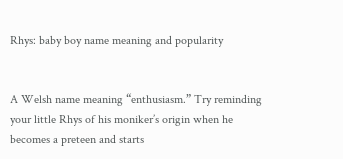Rhys: baby boy name meaning and popularity


A Welsh name meaning “enthusiasm.” Try reminding your little Rhys of his moniker’s origin when he becomes a preteen and starts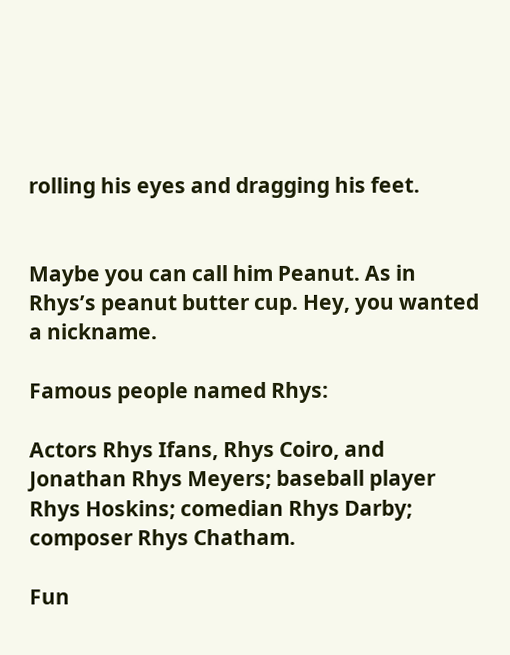rolling his eyes and dragging his feet.


Maybe you can call him Peanut. As in Rhys’s peanut butter cup. Hey, you wanted a nickname.

Famous people named Rhys:

Actors Rhys Ifans, Rhys Coiro, and Jonathan Rhys Meyers; baseball player Rhys Hoskins; comedian Rhys Darby; composer Rhys Chatham.

Fun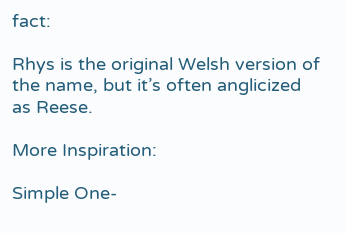fact:

Rhys is the original Welsh version of the name, but it’s often anglicized as Reese.

More Inspiration:

Simple One-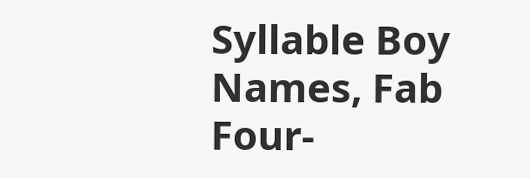Syllable Boy Names, Fab Four-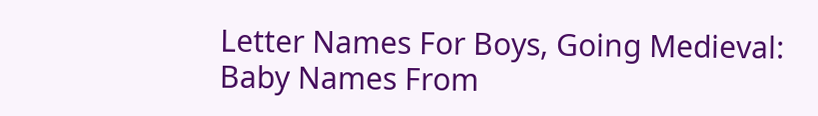Letter Names For Boys, Going Medieval: Baby Names From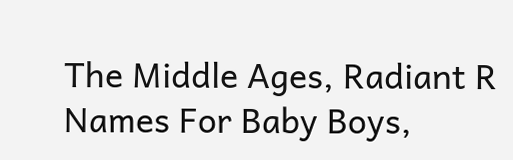The Middle Ages, Radiant R Names For Baby Boys,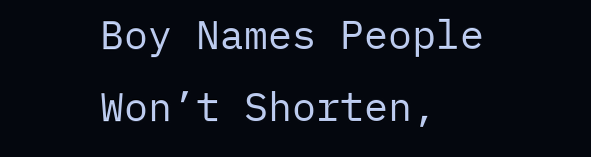Boy Names People Won’t Shorten,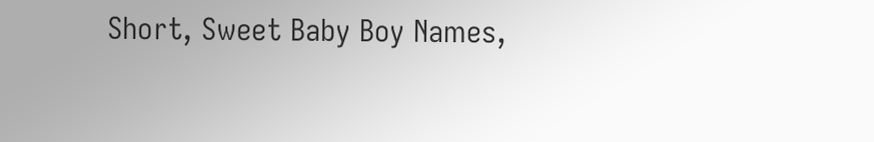Short, Sweet Baby Boy Names,